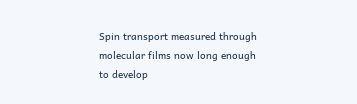Spin transport measured through molecular films now long enough to develop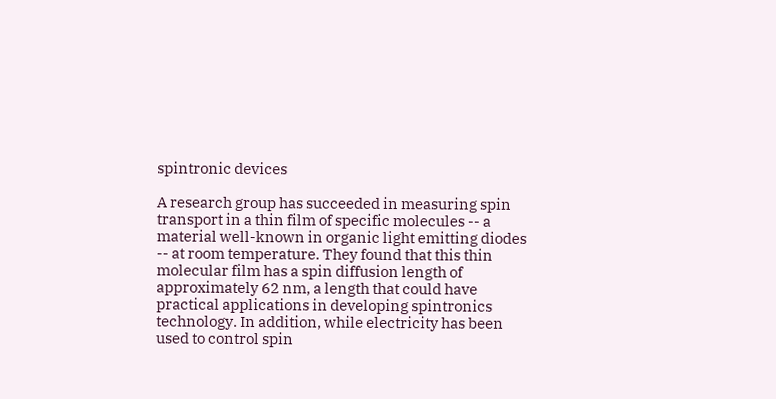spintronic devices

A research group has succeeded in measuring spin transport in a thin film of specific molecules -- a material well-known in organic light emitting diodes -- at room temperature. They found that this thin molecular film has a spin diffusion length of approximately 62 nm, a length that could have practical applications in developing spintronics technology. In addition, while electricity has been used to control spin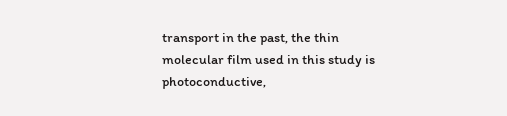transport in the past, the thin molecular film used in this study is photoconductive,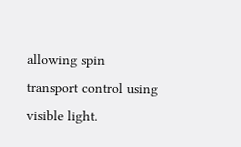allowing spin transport control using visible light.